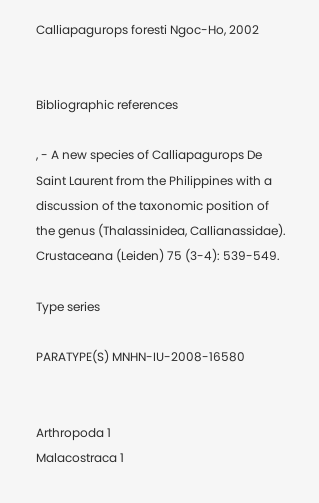Calliapagurops foresti Ngoc-Ho, 2002


Bibliographic references

, - A new species of Calliapagurops De Saint Laurent from the Philippines with a discussion of the taxonomic position of the genus (Thalassinidea, Callianassidae). Crustaceana (Leiden) 75 (3-4): 539-549.

Type series

PARATYPE(S) MNHN-IU-2008-16580


Arthropoda 1
Malacostraca 1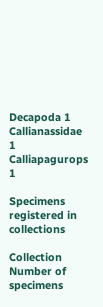Decapoda 1
Callianassidae 1
Calliapagurops 1

Specimens registered in collections

Collection Number of specimens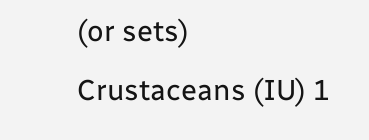(or sets)
Crustaceans (IU) 1